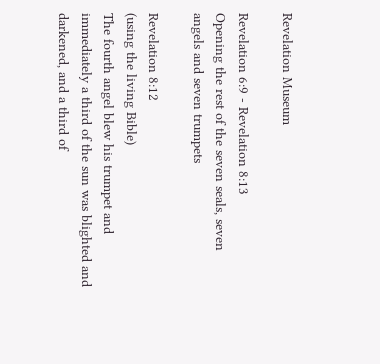Revelation Museum

Revelation 6:9 - Revelation 8:13
Opening the rest of the seven seals, seven angels and seven trumpets

Revelation 8:12
(using the living Bible)
The fourth angel blew his trumpet and immediately a third of the sun was blighted and darkened, and a third of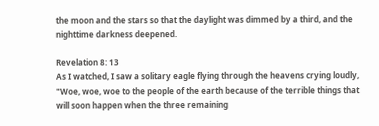the moon and the stars so that the daylight was dimmed by a third, and the nighttime darkness deepened.

Revelation 8: 13
As I watched, I saw a solitary eagle flying through the heavens crying loudly,  "Woe, woe, woe to the people of the earth because of the terrible things that will soon happen when the three remaining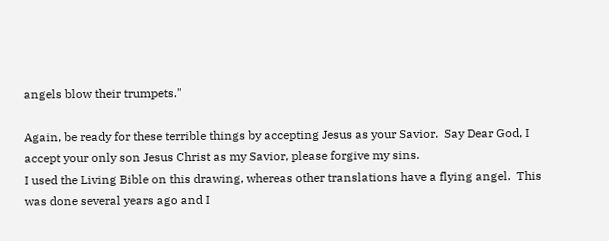angels blow their trumpets."

Again, be ready for these terrible things by accepting Jesus as your Savior.  Say Dear God, I accept your only son Jesus Christ as my Savior, please forgive my sins.
I used the Living Bible on this drawing, whereas other translations have a flying angel.  This was done several years ago and I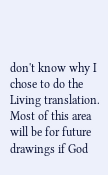don't know why I chose to do the Living translation.
Most of this area will be for future drawings if God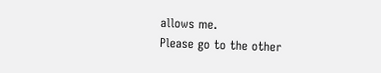allows me.
Please go to the other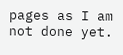pages as I am not done yet.